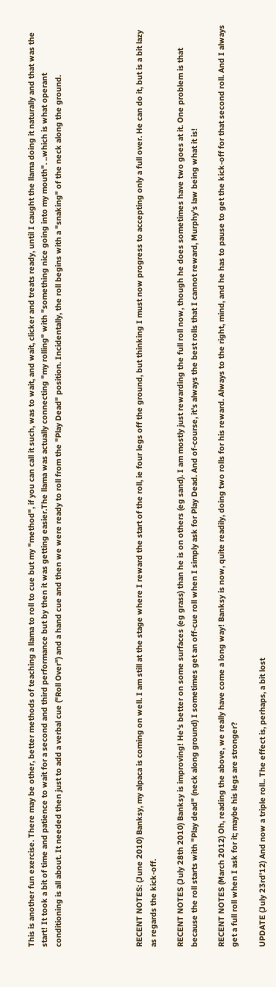This is another fun exercise. There may be other, better methods of teaching a llama to roll to cue but my "method", if you can call it such, was to wait, and wait, clicker and treats ready, until I caught the llama doing it naturally and that was the start! It took a bit of time and patience to wait for a second and third performance but by then it was getting easier.The llama was actually connecting "my rolling" with "something nice going into my mouth". ..which is what operant conditioning is all about. It needed then just to add a verbal cue ("Roll Over") and a hand cue and then we were ready to roll from the "Play Dead" position. Incidentally, the roll begins with a "snaking" of the neck along the ground.





RECENT NOTES: (June 2010) Banksy, my alpaca is coming on well. I am still at the stage where I reward the start of the roll, ie four legs off the ground, but thinking I must now progress to accepting only a full over. He can do it, but is a bit lazy as regards the kick-off.

RECENT NOTES (July 28th 2010) Banksy is improving! He's better on some surfaces (eg grass) than he is on others (eg sand). I am mostly just rewarding the full roll now, though he does sometimes have two goes at it. One problem is that because the roll starts with "Play dead" (neck along ground) I sometimes get an off-cue roll when I simply ask for Play Dead. And of-course, it's always the best rolls that I cannot reward, Murphy's law being what it is!

RECENT NOTES (March 2012) Oh, reading the above, we really have come a long way! Banksy is now, quite readily, doing two rolls for his reward. Always to the right, mind, and he has to pause to get the kick-off for that second roll. And I always get a full roll when I ask for it; maybe his legs are stronger?

UPDATE (July 23rd'12) And now a triple roll.. The effect is, perhaps, a bit lost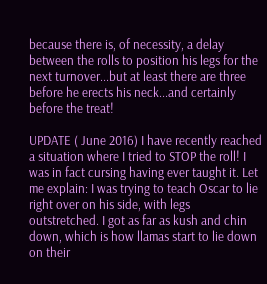because there is, of necessity, a delay between the rolls to position his legs for the next turnover...but at least there are three before he erects his neck...and certainly before the treat!

UPDATE ( June 2016) I have recently reached a situation where I tried to STOP the roll! I was in fact cursing having ever taught it. Let me explain: I was trying to teach Oscar to lie right over on his side, with legs outstretched. I got as far as kush and chin down, which is how llamas start to lie down on their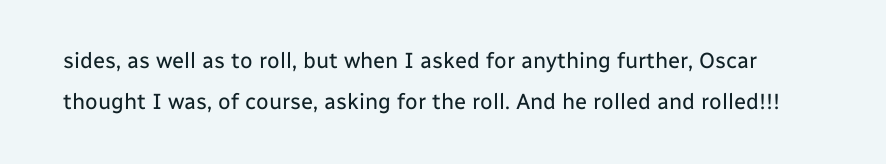sides, as well as to roll, but when I asked for anything further, Oscar thought I was, of course, asking for the roll. And he rolled and rolled!!!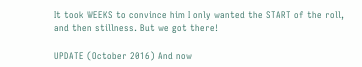It took WEEKS to convince him I only wanted the START of the roll, and then stillness. But we got there!

UPDATE (October 2016) And now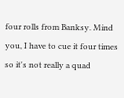four rolls from Banksy. Mind you, I have to cue it four times so it's not really a quad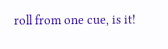roll from one cue, is it!